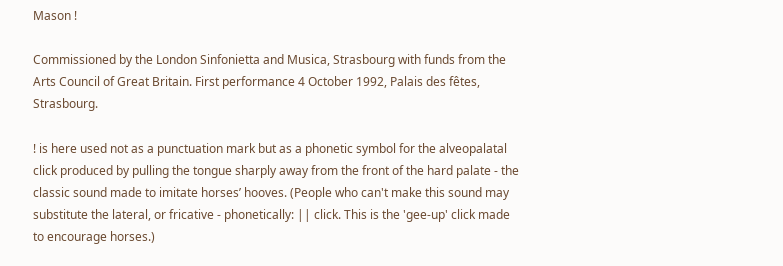Mason !

Commissioned by the London Sinfonietta and Musica, Strasbourg with funds from the Arts Council of Great Britain. First performance 4 October 1992, Palais des fêtes, Strasbourg.

! is here used not as a punctuation mark but as a phonetic symbol for the alveopalatal click produced by pulling the tongue sharply away from the front of the hard palate - the classic sound made to imitate horses’ hooves. (People who can't make this sound may substitute the lateral, or fricative - phonetically: || click. This is the 'gee-up' click made to encourage horses.)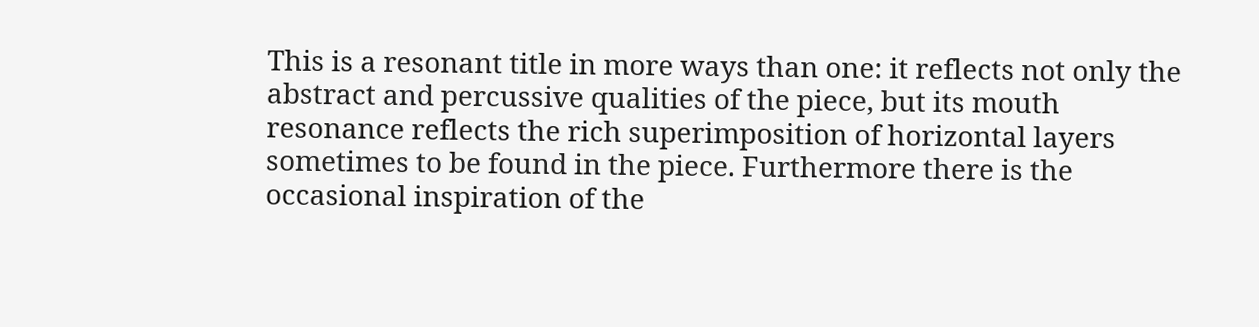This is a resonant title in more ways than one: it reflects not only the abstract and percussive qualities of the piece, but its mouth resonance reflects the rich superimposition of horizontal layers sometimes to be found in the piece. Furthermore there is the occasional inspiration of the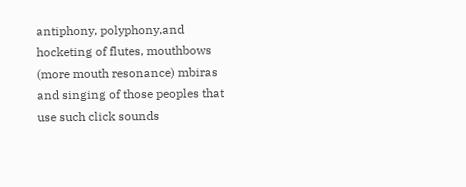antiphony, polyphony,and hocketing of flutes, mouthbows (more mouth resonance) mbiras and singing of those peoples that use such click sounds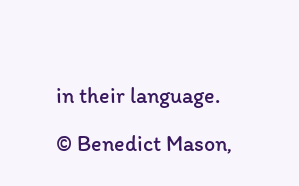in their language.

© Benedict Mason,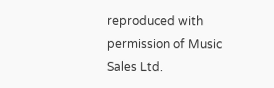reproduced with permission of Music Sales Ltd.